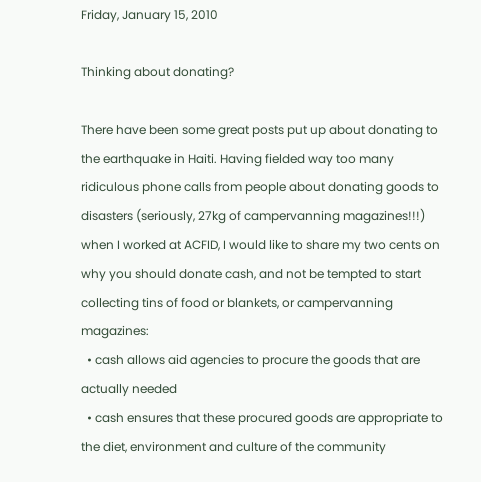Friday, January 15, 2010

Thinking about donating?

There have been some great posts put up about donating to the earthquake in Haiti. Having fielded way too many ridiculous phone calls from people about donating goods to disasters (seriously, 27kg of campervanning magazines!!!) when I worked at ACFID, I would like to share my two cents on why you should donate cash, and not be tempted to start collecting tins of food or blankets, or campervanning magazines:
  • cash allows aid agencies to procure the goods that are actually needed
  • cash ensures that these procured goods are appropriate to the diet, environment and culture of the community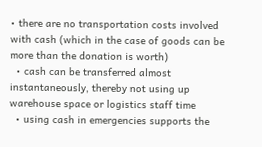• there are no transportation costs involved with cash (which in the case of goods can be more than the donation is worth)
  • cash can be transferred almost instantaneously, thereby not using up warehouse space or logistics staff time
  • using cash in emergencies supports the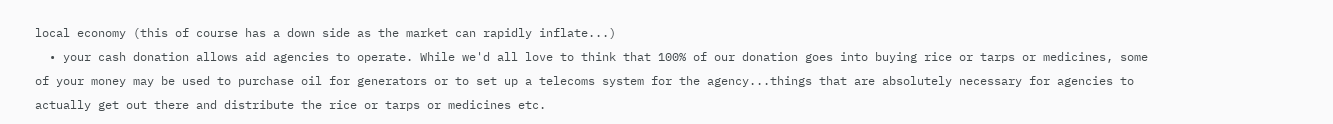local economy (this of course has a down side as the market can rapidly inflate...)
  • your cash donation allows aid agencies to operate. While we'd all love to think that 100% of our donation goes into buying rice or tarps or medicines, some of your money may be used to purchase oil for generators or to set up a telecoms system for the agency...things that are absolutely necessary for agencies to actually get out there and distribute the rice or tarps or medicines etc.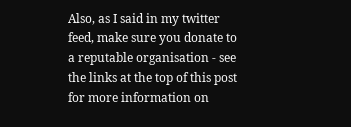Also, as I said in my twitter feed, make sure you donate to a reputable organisation - see the links at the top of this post for more information on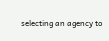selecting an agency to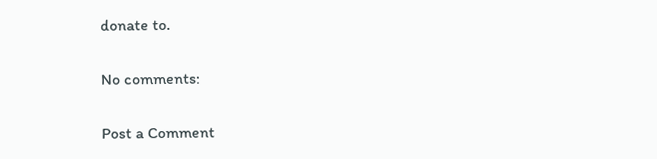donate to.

No comments:

Post a Comment